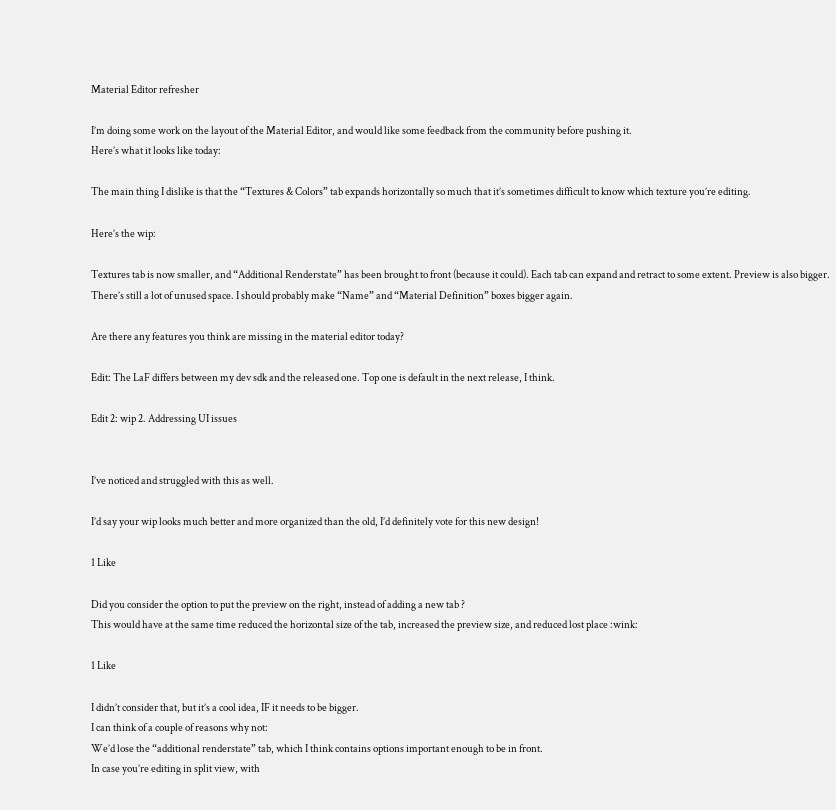Material Editor refresher

I’m doing some work on the layout of the Material Editor, and would like some feedback from the community before pushing it.
Here’s what it looks like today:

The main thing I dislike is that the “Textures & Colors” tab expands horizontally so much that it’s sometimes difficult to know which texture you’re editing.

Here’s the wip:

Textures tab is now smaller, and “Additional Renderstate” has been brought to front (because it could). Each tab can expand and retract to some extent. Preview is also bigger.
There’s still a lot of unused space. I should probably make “Name” and “Material Definition” boxes bigger again.

Are there any features you think are missing in the material editor today?

Edit: The LaF differs between my dev sdk and the released one. Top one is default in the next release, I think.

Edit 2: wip 2. Addressing UI issues


I’ve noticed and struggled with this as well.

I’d say your wip looks much better and more organized than the old, I’d definitely vote for this new design!

1 Like

Did you consider the option to put the preview on the right, instead of adding a new tab ?
This would have at the same time reduced the horizontal size of the tab, increased the preview size, and reduced lost place :wink:

1 Like

I didn’t consider that, but it’s a cool idea, IF it needs to be bigger.
I can think of a couple of reasons why not:
We’d lose the “additional renderstate” tab, which I think contains options important enough to be in front.
In case you’re editing in split view, with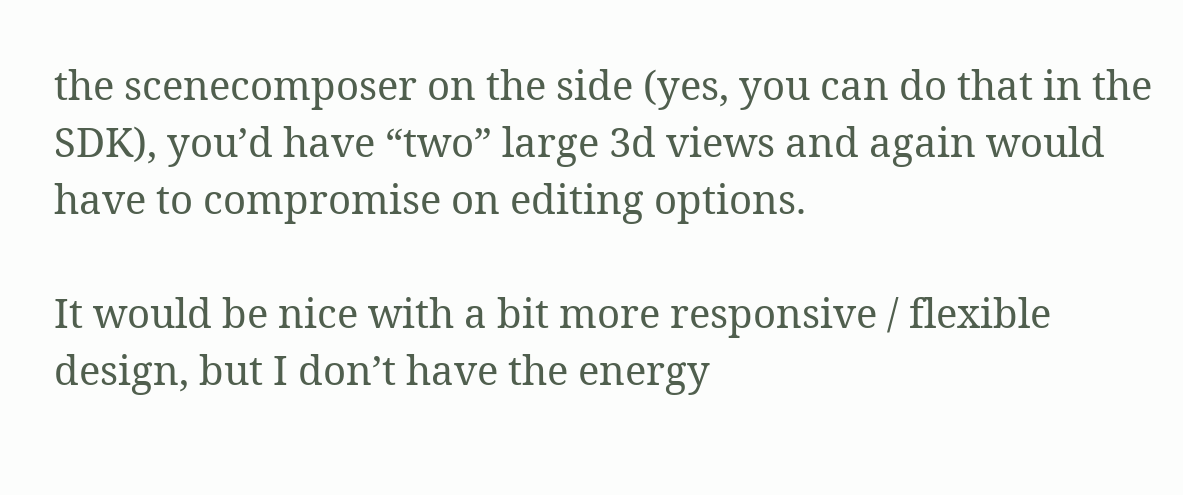the scenecomposer on the side (yes, you can do that in the SDK), you’d have “two” large 3d views and again would have to compromise on editing options.

It would be nice with a bit more responsive / flexible design, but I don’t have the energy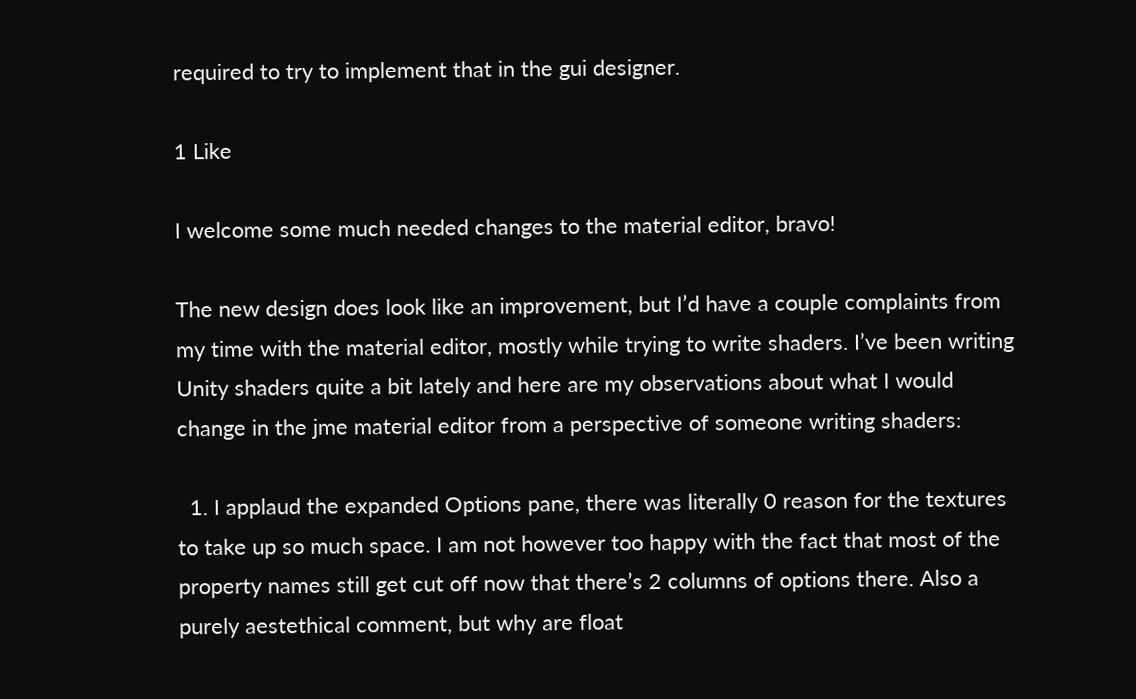required to try to implement that in the gui designer.

1 Like

I welcome some much needed changes to the material editor, bravo!

The new design does look like an improvement, but I’d have a couple complaints from my time with the material editor, mostly while trying to write shaders. I’ve been writing Unity shaders quite a bit lately and here are my observations about what I would change in the jme material editor from a perspective of someone writing shaders:

  1. I applaud the expanded Options pane, there was literally 0 reason for the textures to take up so much space. I am not however too happy with the fact that most of the property names still get cut off now that there’s 2 columns of options there. Also a purely aestethical comment, but why are float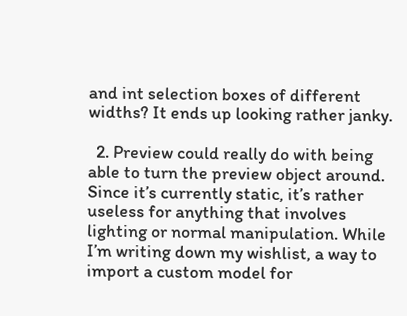and int selection boxes of different widths? It ends up looking rather janky.

  2. Preview could really do with being able to turn the preview object around. Since it’s currently static, it’s rather useless for anything that involves lighting or normal manipulation. While I’m writing down my wishlist, a way to import a custom model for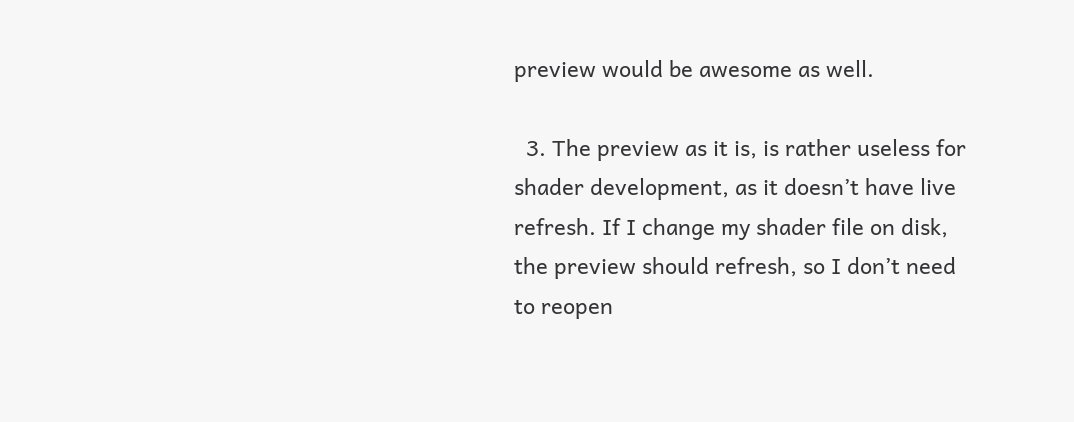preview would be awesome as well.

  3. The preview as it is, is rather useless for shader development, as it doesn’t have live refresh. If I change my shader file on disk, the preview should refresh, so I don’t need to reopen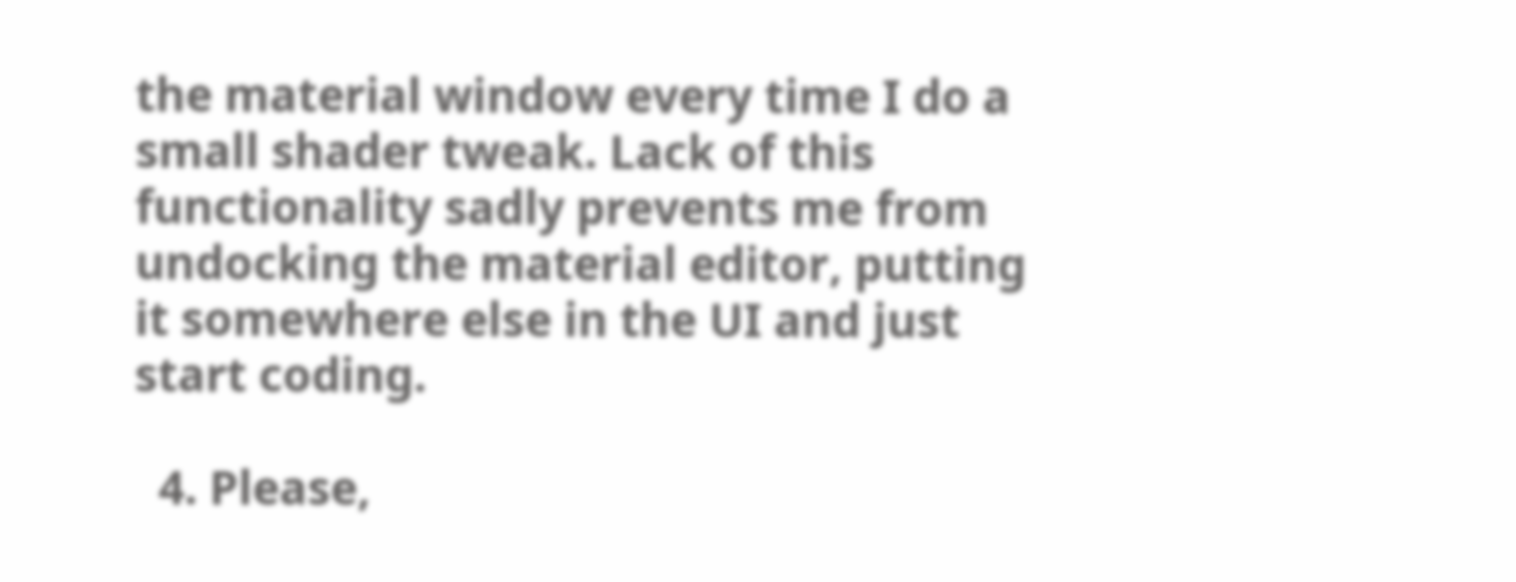the material window every time I do a small shader tweak. Lack of this functionality sadly prevents me from undocking the material editor, putting it somewhere else in the UI and just start coding.

  4. Please,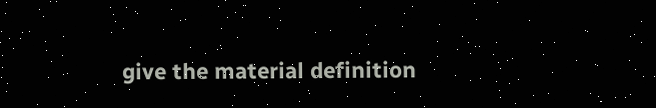give the material definition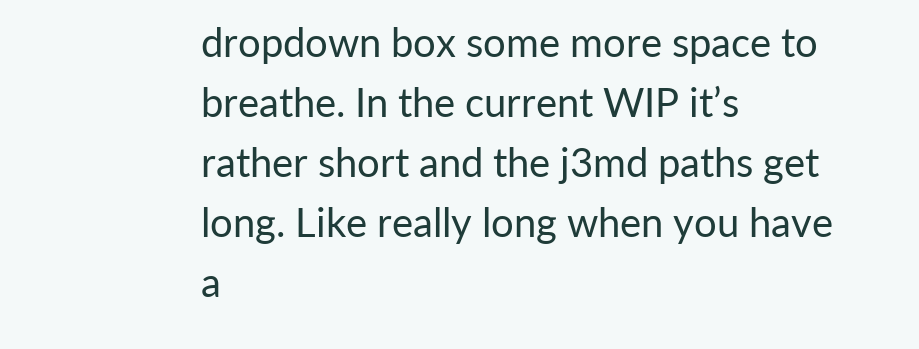dropdown box some more space to breathe. In the current WIP it’s rather short and the j3md paths get long. Like really long when you have a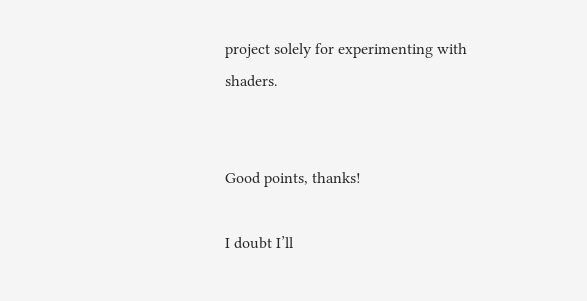project solely for experimenting with shaders.


Good points, thanks!

I doubt I’ll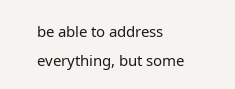be able to address everything, but some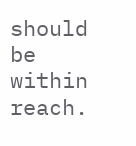should be within reach.